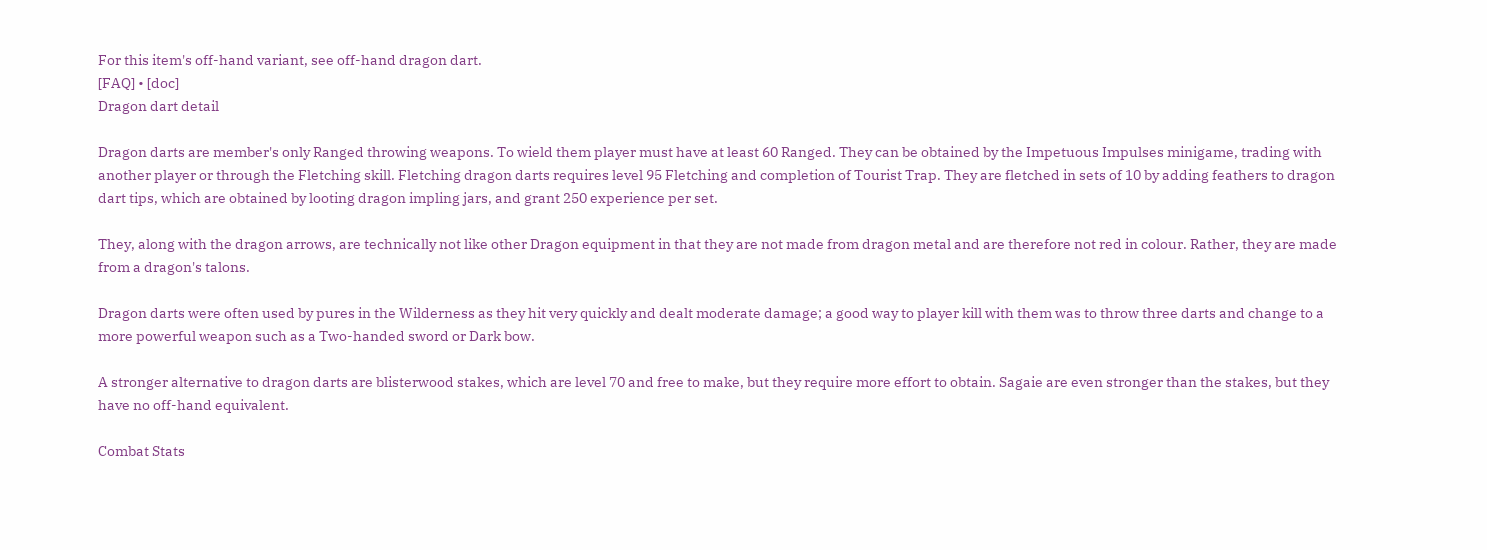For this item's off-hand variant, see off-hand dragon dart.
[FAQ] • [doc]
Dragon dart detail

Dragon darts are member's only Ranged throwing weapons. To wield them player must have at least 60 Ranged. They can be obtained by the Impetuous Impulses minigame, trading with another player or through the Fletching skill. Fletching dragon darts requires level 95 Fletching and completion of Tourist Trap. They are fletched in sets of 10 by adding feathers to dragon dart tips, which are obtained by looting dragon impling jars, and grant 250 experience per set.

They, along with the dragon arrows, are technically not like other Dragon equipment in that they are not made from dragon metal and are therefore not red in colour. Rather, they are made from a dragon's talons.

Dragon darts were often used by pures in the Wilderness as they hit very quickly and dealt moderate damage; a good way to player kill with them was to throw three darts and change to a more powerful weapon such as a Two-handed sword or Dark bow.

A stronger alternative to dragon darts are blisterwood stakes, which are level 70 and free to make, but they require more effort to obtain. Sagaie are even stronger than the stakes, but they have no off-hand equivalent.

Combat Stats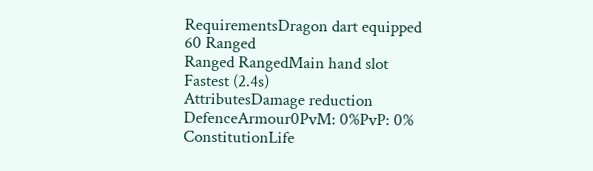RequirementsDragon dart equipped
60 Ranged
Ranged RangedMain hand slot
Fastest (2.4s)
AttributesDamage reduction
DefenceArmour0PvM: 0%PvP: 0%
ConstitutionLife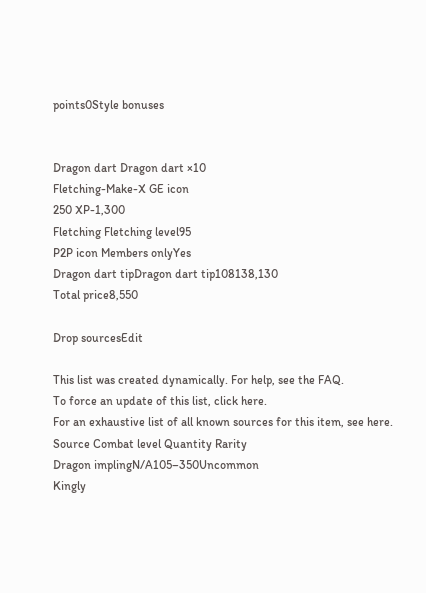points0Style bonuses


Dragon dart Dragon dart ×10
Fletching-Make-X GE icon
250 XP-1,300
Fletching Fletching level95
P2P icon Members onlyYes
Dragon dart tipDragon dart tip108138,130
Total price8,550

Drop sourcesEdit

This list was created dynamically. For help, see the FAQ.
To force an update of this list, click here.
For an exhaustive list of all known sources for this item, see here.
Source Combat level Quantity Rarity
Dragon implingN/A105–350Uncommon
Kingly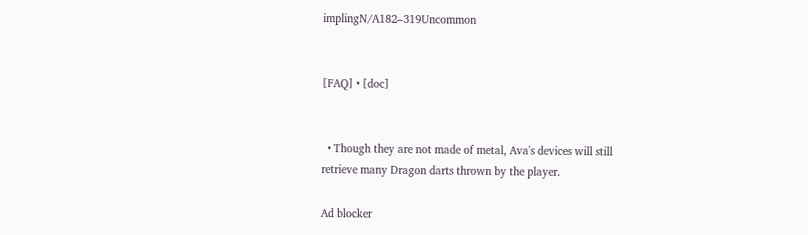implingN/A182–319Uncommon


[FAQ] • [doc]


  • Though they are not made of metal, Ava's devices will still retrieve many Dragon darts thrown by the player.

Ad blocker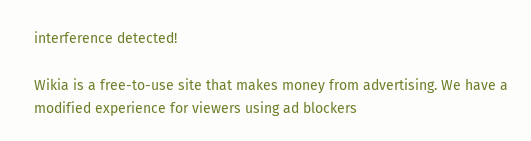interference detected!

Wikia is a free-to-use site that makes money from advertising. We have a modified experience for viewers using ad blockers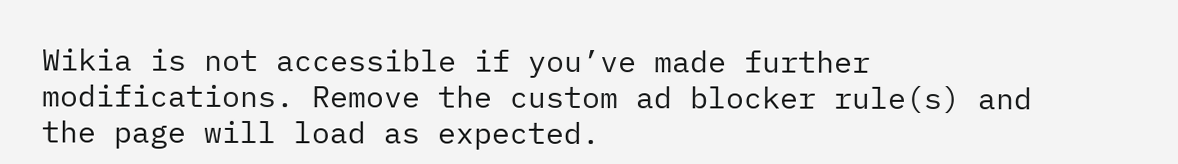Wikia is not accessible if you’ve made further modifications. Remove the custom ad blocker rule(s) and the page will load as expected.